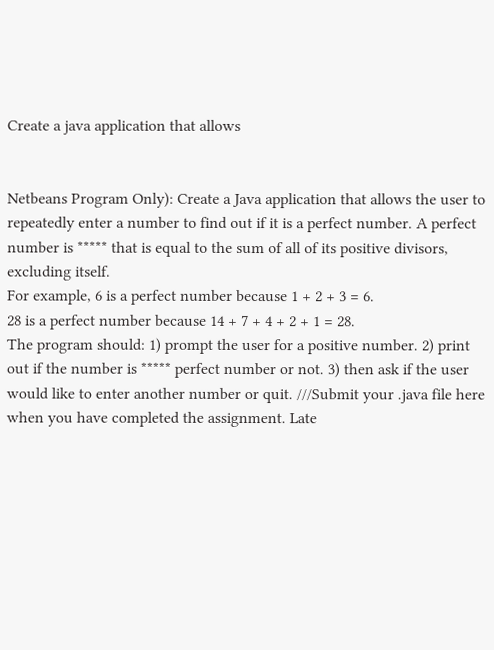Create a java application that allows


Netbeans Program Only): Create a Java application that allows the user to repeatedly enter a number to find out if it is a perfect number. A perfect number is ***** that is equal to the sum of all of its positive divisors, excluding itself.
For example, 6 is a perfect number because 1 + 2 + 3 = 6.
28 is a perfect number because 14 + 7 + 4 + 2 + 1 = 28.
The program should: 1) prompt the user for a positive number. 2) print out if the number is ***** perfect number or not. 3) then ask if the user would like to enter another number or quit. ///Submit your .java file here when you have completed the assignment. Late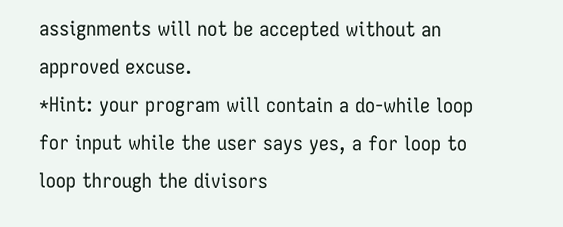assignments will not be accepted without an approved excuse.
*Hint: your program will contain a do-while loop for input while the user says yes, a for loop to loop through the divisors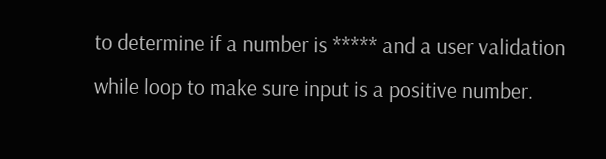to determine if a number is ***** and a user validation while loop to make sure input is a positive number.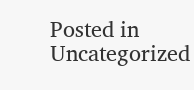Posted in Uncategorized